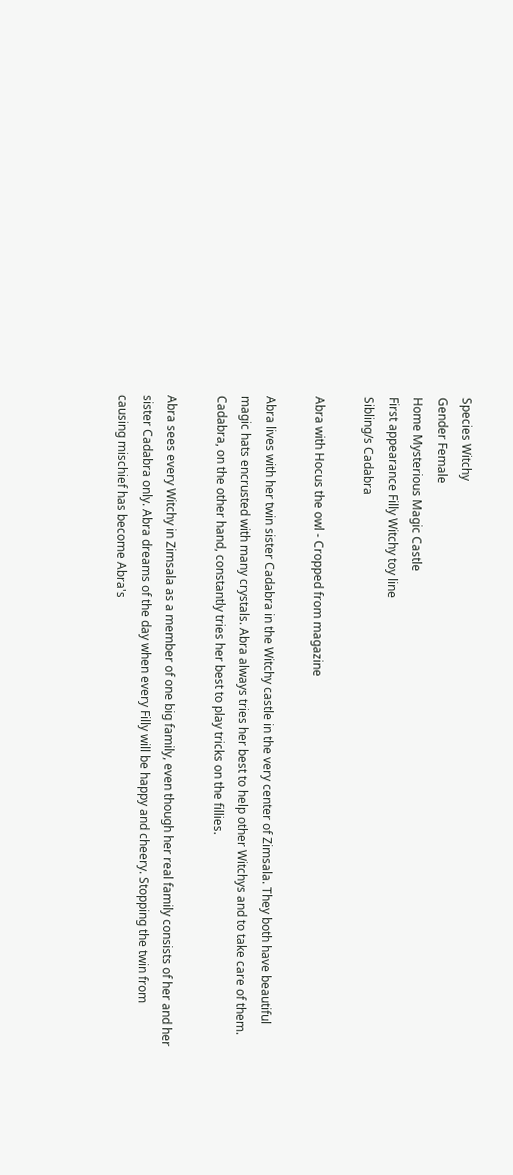Species Witchy
Gender Female
Home Mysterious Magic Castle
First appearance Filly Witchy toy line
Sibling/s Cadabra

Abra with Hocus the owl - Cropped from magazine

Abra lives with her twin sister Cadabra in the Witchy castle in the very center of Zimsala. They both have beautiful magic hats encrusted with many crystals. Abra always tries her best to help other Witchys and to take care of them. Cadabra, on the other hand, constantly tries her best to play tricks on the fillies.

Abra sees every Witchy in Zimsala as a member of one big family, even though her real family consists of her and her sister Cadabra only. Abra dreams of the day when every Filly will be happy and cheery. Stopping the twin from causing mischief has become Abra's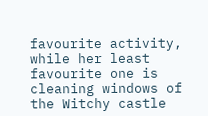favourite activity, while her least favourite one is cleaning windows of the Witchy castle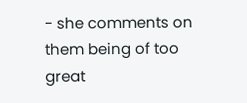- she comments on them being of too great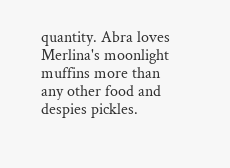quantity. Abra loves Merlina's moonlight muffins more than any other food and despies pickles.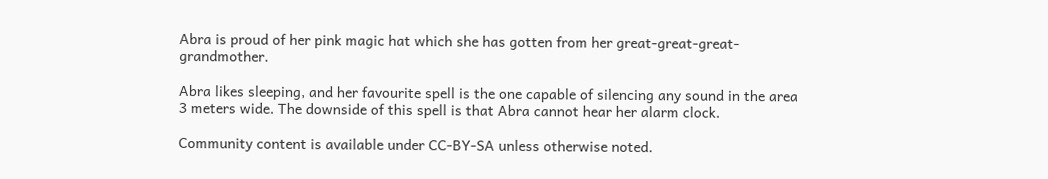Abra is proud of her pink magic hat which she has gotten from her great-great-great-grandmother.

Abra likes sleeping, and her favourite spell is the one capable of silencing any sound in the area 3 meters wide. The downside of this spell is that Abra cannot hear her alarm clock.

Community content is available under CC-BY-SA unless otherwise noted.